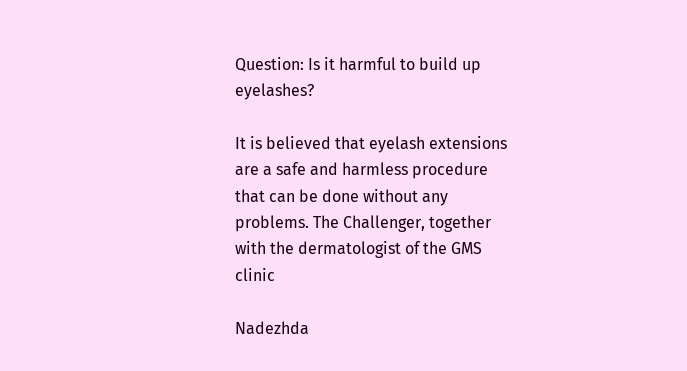Question: Is it harmful to build up eyelashes?

It is believed that eyelash extensions are a safe and harmless procedure that can be done without any problems. The Challenger, together with the dermatologist of the GMS clinic

Nadezhda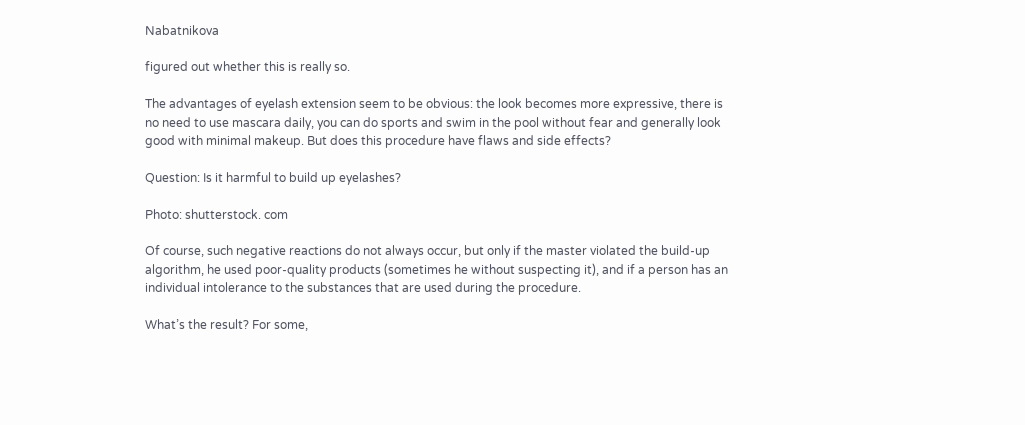Nabatnikova

figured out whether this is really so.

The advantages of eyelash extension seem to be obvious: the look becomes more expressive, there is no need to use mascara daily, you can do sports and swim in the pool without fear and generally look good with minimal makeup. But does this procedure have flaws and side effects?

Question: Is it harmful to build up eyelashes?

Photo: shutterstock. com

Of course, such negative reactions do not always occur, but only if the master violated the build-up algorithm, he used poor-quality products (sometimes he without suspecting it), and if a person has an individual intolerance to the substances that are used during the procedure.

What’s the result? For some,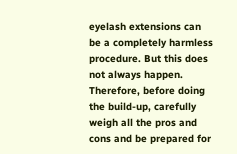eyelash extensions can be a completely harmless procedure. But this does not always happen. Therefore, before doing the build-up, carefully weigh all the pros and cons and be prepared for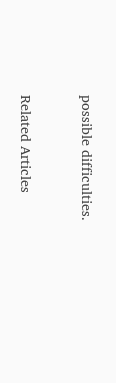possible difficulties.



Related Articles